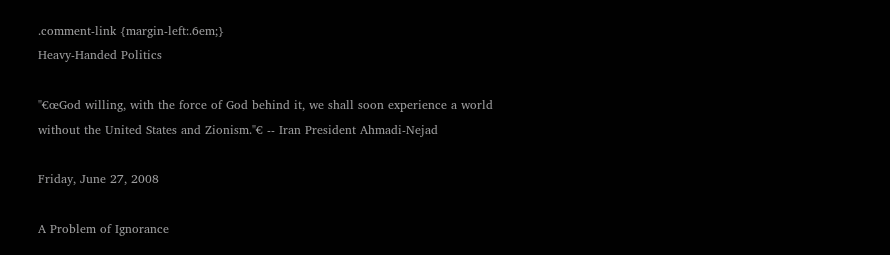.comment-link {margin-left:.6em;}
Heavy-Handed Politics

"€œGod willing, with the force of God behind it, we shall soon experience a world
without the United States and Zionism."€ -- Iran President Ahmadi-Nejad

Friday, June 27, 2008

A Problem of Ignorance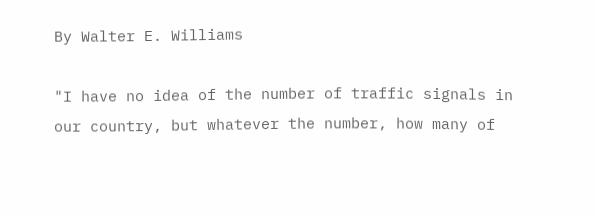By Walter E. Williams

"I have no idea of the number of traffic signals in our country, but whatever the number, how many of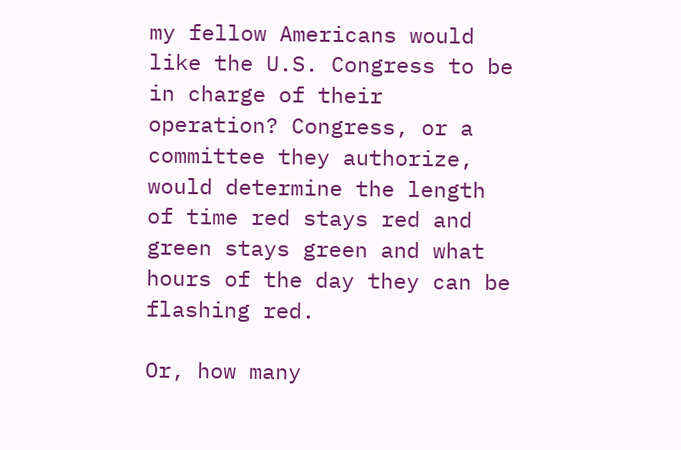my fellow Americans would like the U.S. Congress to be in charge of their operation? Congress, or a committee they authorize, would determine the length of time red stays red and green stays green and what hours of the day they can be flashing red.

Or, how many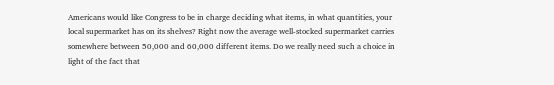Americans would like Congress to be in charge deciding what items, in what quantities, your local supermarket has on its shelves? Right now the average well-stocked supermarket carries somewhere between 50,000 and 60,000 different items. Do we really need such a choice in light of the fact that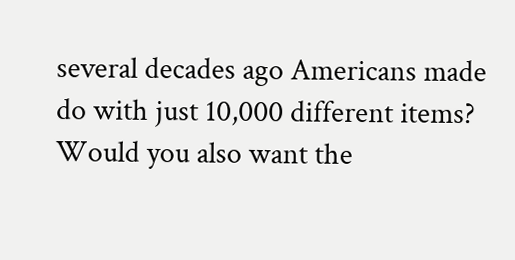several decades ago Americans made do with just 10,000 different items? Would you also want the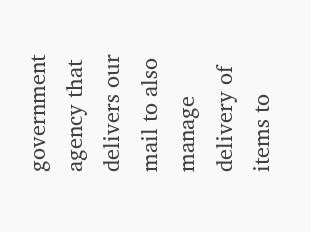government agency that delivers our mail to also manage delivery of items to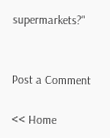supermarkets?"


Post a Comment

<< Home